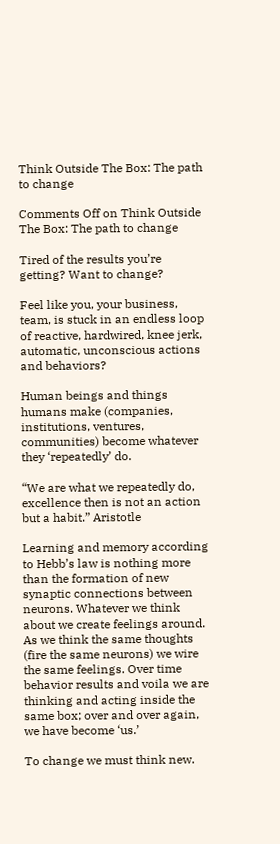Think Outside The Box: The path to change

Comments Off on Think Outside The Box: The path to change

Tired of the results you’re getting? Want to change?

Feel like you, your business, team, is stuck in an endless loop of reactive, hardwired, knee jerk, automatic, unconscious actions and behaviors?

Human beings and things humans make (companies, institutions, ventures, communities) become whatever they ‘repeatedly’ do.

“We are what we repeatedly do, excellence then is not an action but a habit.” Aristotle

Learning and memory according to Hebb’s law is nothing more than the formation of new synaptic connections between neurons. Whatever we think about we create feelings around. As we think the same thoughts (fire the same neurons) we wire the same feelings. Over time behavior results and voila we are thinking and acting inside the same box; over and over again, we have become ‘us.’

To change we must think new.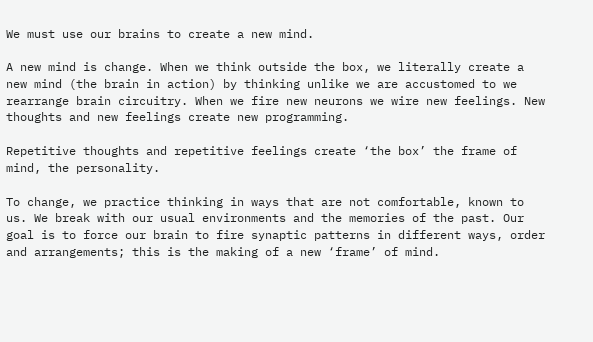We must use our brains to create a new mind.

A new mind is change. When we think outside the box, we literally create a new mind (the brain in action) by thinking unlike we are accustomed to we rearrange brain circuitry. When we fire new neurons we wire new feelings. New thoughts and new feelings create new programming.

Repetitive thoughts and repetitive feelings create ‘the box’ the frame of mind, the personality.

To change, we practice thinking in ways that are not comfortable, known to us. We break with our usual environments and the memories of the past. Our goal is to force our brain to fire synaptic patterns in different ways, order and arrangements; this is the making of a new ‘frame’ of mind.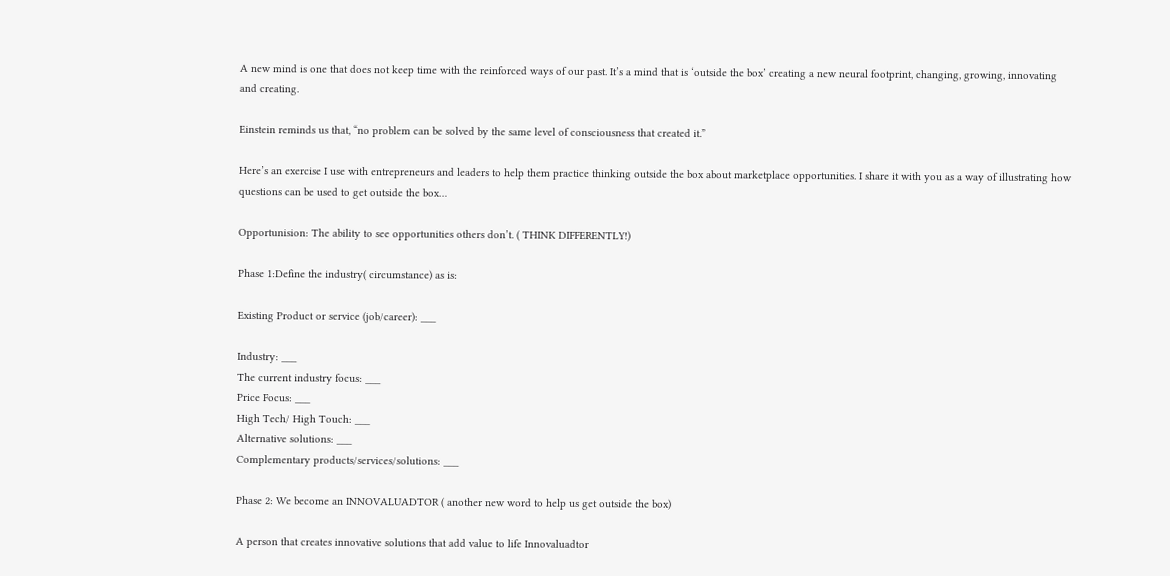A new mind is one that does not keep time with the reinforced ways of our past. It’s a mind that is ‘outside the box’ creating a new neural footprint, changing, growing, innovating and creating.

Einstein reminds us that, “no problem can be solved by the same level of consciousness that created it.”

Here’s an exercise I use with entrepreneurs and leaders to help them practice thinking outside the box about marketplace opportunities. I share it with you as a way of illustrating how questions can be used to get outside the box…

Opportunision: The ability to see opportunities others don’t. ( THINK DIFFERENTLY!)

Phase 1:Define the industry( circumstance) as is:

Existing Product or service (job/career): ___

Industry: ___
The current industry focus: ___
Price Focus: ___
High Tech/ High Touch: ___
Alternative solutions: ___
Complementary products/services/solutions: ___

Phase 2: We become an INNOVALUADTOR ( another new word to help us get outside the box)

A person that creates innovative solutions that add value to life Innovaluadtor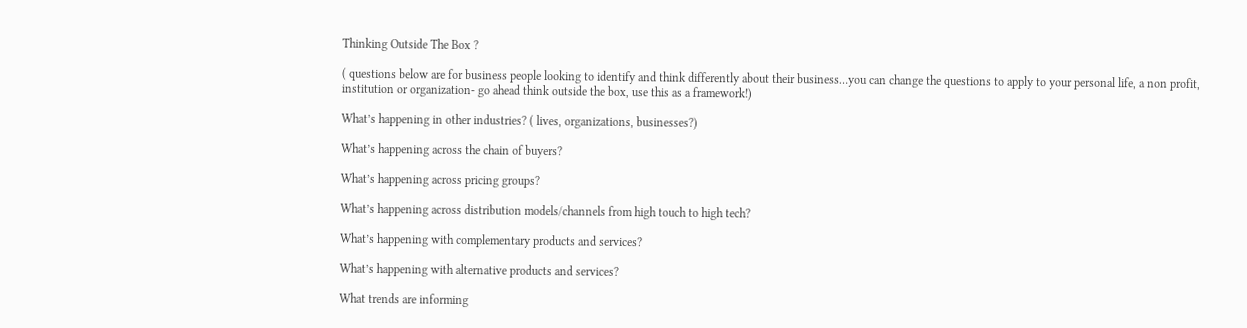Thinking Outside The Box ?

( questions below are for business people looking to identify and think differently about their business…you can change the questions to apply to your personal life, a non profit, institution or organization- go ahead think outside the box, use this as a framework!)

What’s happening in other industries? ( lives, organizations, businesses?)

What’s happening across the chain of buyers?

What’s happening across pricing groups?

What’s happening across distribution models/channels from high touch to high tech?

What’s happening with complementary products and services?

What’s happening with alternative products and services?

What trends are informing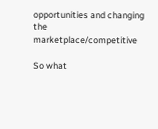opportunities and changing the marketplace/competitive

So what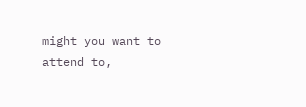might you want to attend to,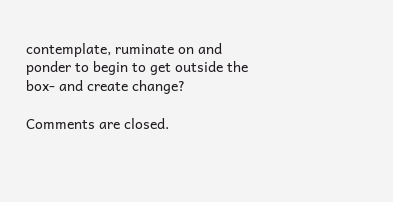contemplate, ruminate on and ponder to begin to get outside the box- and create change?

Comments are closed.